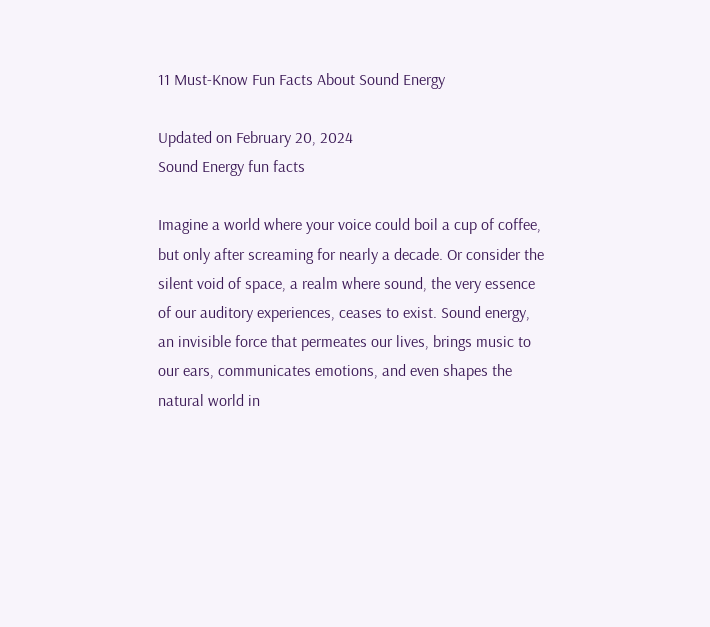11 Must-Know Fun Facts About Sound Energy

Updated on February 20, 2024
Sound Energy fun facts

Imagine a world where your voice could boil a cup of coffee, but only after screaming for nearly a decade. Or consider the silent void of space, a realm where sound, the very essence of our auditory experiences, ceases to exist. Sound energy, an invisible force that permeates our lives, brings music to our ears, communicates emotions, and even shapes the natural world in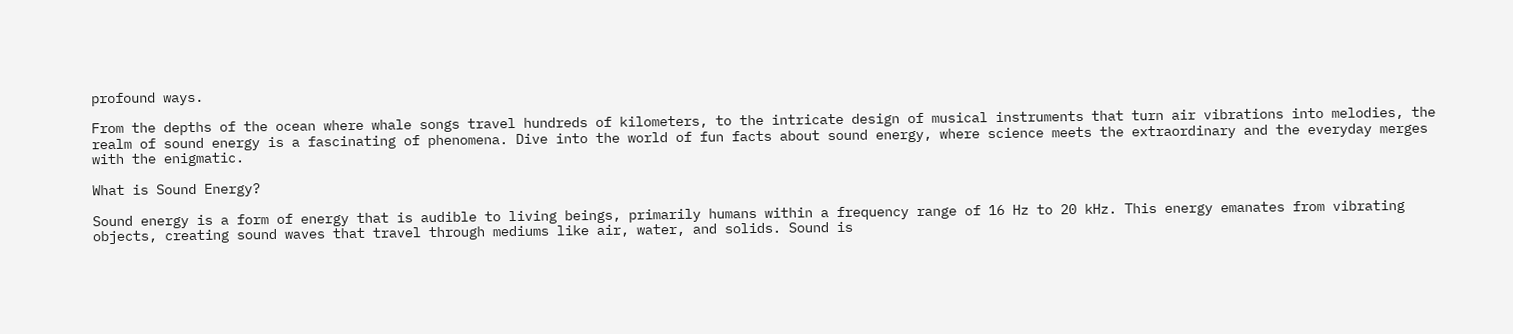profound ways.

From the depths of the ocean where whale songs travel hundreds of kilometers, to the intricate design of musical instruments that turn air vibrations into melodies, the realm of sound energy is a fascinating of phenomena. Dive into the world of fun facts about sound energy, where science meets the extraordinary and the everyday merges with the enigmatic.

What is Sound Energy?

Sound energy is a form of energy that is audible to living beings, primarily humans within a frequency range of 16 Hz to 20 kHz. This energy emanates from vibrating objects, creating sound waves that travel through mediums like air, water, and solids. Sound is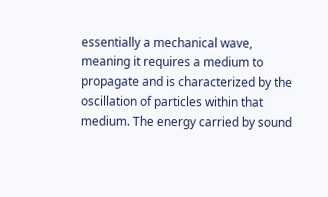essentially a mechanical wave, meaning it requires a medium to propagate and is characterized by the oscillation of particles within that medium. The energy carried by sound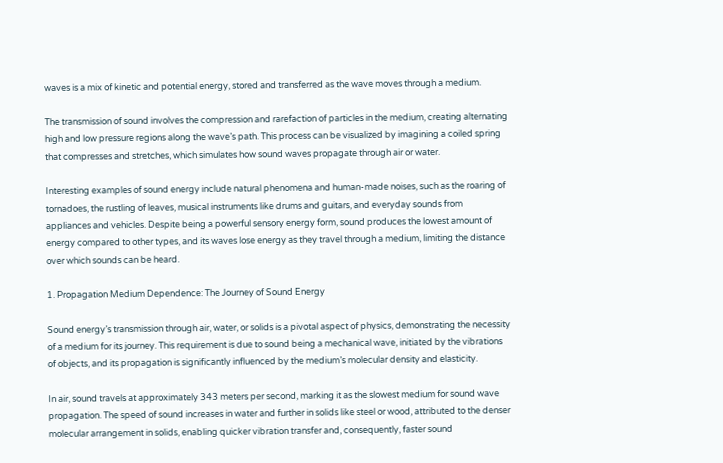waves is a mix of kinetic and potential energy, stored and transferred as the wave moves through a medium.

The transmission of sound involves the compression and rarefaction of particles in the medium, creating alternating high and low pressure regions along the wave’s path. This process can be visualized by imagining a coiled spring that compresses and stretches, which simulates how sound waves propagate through air or water.

Interesting examples of sound energy include natural phenomena and human-made noises, such as the roaring of tornadoes, the rustling of leaves, musical instruments like drums and guitars, and everyday sounds from appliances and vehicles. Despite being a powerful sensory energy form, sound produces the lowest amount of energy compared to other types, and its waves lose energy as they travel through a medium, limiting the distance over which sounds can be heard.

1. Propagation Medium Dependence: The Journey of Sound Energy

Sound energy’s transmission through air, water, or solids is a pivotal aspect of physics, demonstrating the necessity of a medium for its journey. This requirement is due to sound being a mechanical wave, initiated by the vibrations of objects, and its propagation is significantly influenced by the medium’s molecular density and elasticity.

In air, sound travels at approximately 343 meters per second, marking it as the slowest medium for sound wave propagation. The speed of sound increases in water and further in solids like steel or wood, attributed to the denser molecular arrangement in solids, enabling quicker vibration transfer and, consequently, faster sound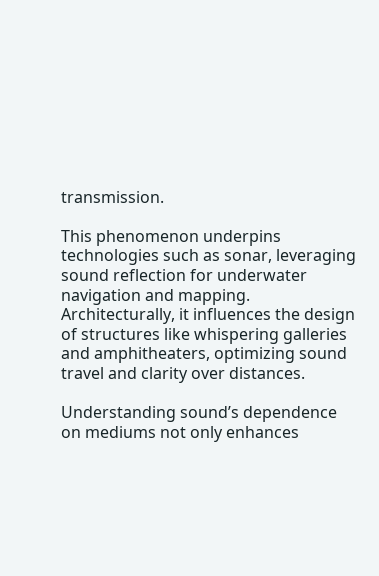transmission.

This phenomenon underpins technologies such as sonar, leveraging sound reflection for underwater navigation and mapping. Architecturally, it influences the design of structures like whispering galleries and amphitheaters, optimizing sound travel and clarity over distances.

Understanding sound’s dependence on mediums not only enhances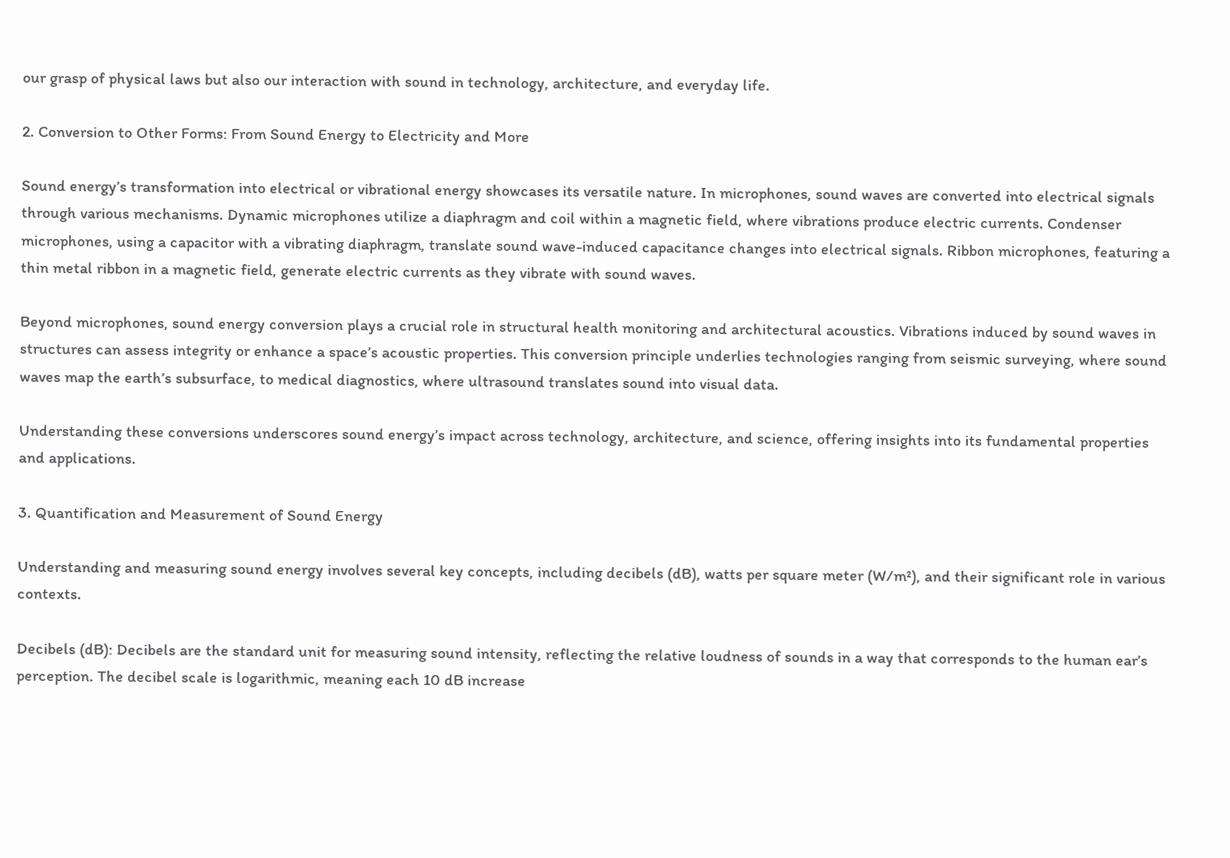our grasp of physical laws but also our interaction with sound in technology, architecture, and everyday life.

2. Conversion to Other Forms: From Sound Energy to Electricity and More

Sound energy’s transformation into electrical or vibrational energy showcases its versatile nature. In microphones, sound waves are converted into electrical signals through various mechanisms. Dynamic microphones utilize a diaphragm and coil within a magnetic field, where vibrations produce electric currents. Condenser microphones, using a capacitor with a vibrating diaphragm, translate sound wave-induced capacitance changes into electrical signals. Ribbon microphones, featuring a thin metal ribbon in a magnetic field, generate electric currents as they vibrate with sound waves.

Beyond microphones, sound energy conversion plays a crucial role in structural health monitoring and architectural acoustics. Vibrations induced by sound waves in structures can assess integrity or enhance a space’s acoustic properties. This conversion principle underlies technologies ranging from seismic surveying, where sound waves map the earth’s subsurface, to medical diagnostics, where ultrasound translates sound into visual data.

Understanding these conversions underscores sound energy’s impact across technology, architecture, and science, offering insights into its fundamental properties and applications.

3. Quantification and Measurement of Sound Energy

Understanding and measuring sound energy involves several key concepts, including decibels (dB), watts per square meter (W/m²), and their significant role in various contexts.

Decibels (dB): Decibels are the standard unit for measuring sound intensity, reflecting the relative loudness of sounds in a way that corresponds to the human ear’s perception. The decibel scale is logarithmic, meaning each 10 dB increase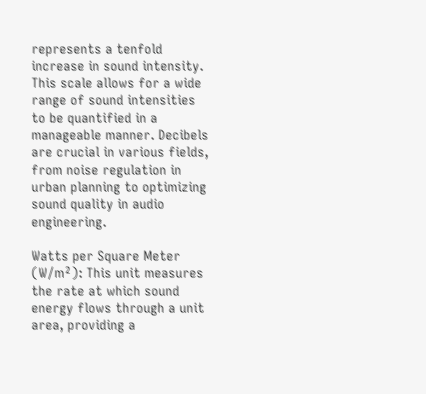represents a tenfold increase in sound intensity. This scale allows for a wide range of sound intensities to be quantified in a manageable manner. Decibels are crucial in various fields, from noise regulation in urban planning to optimizing sound quality in audio engineering.

Watts per Square Meter (W/m²): This unit measures the rate at which sound energy flows through a unit area, providing a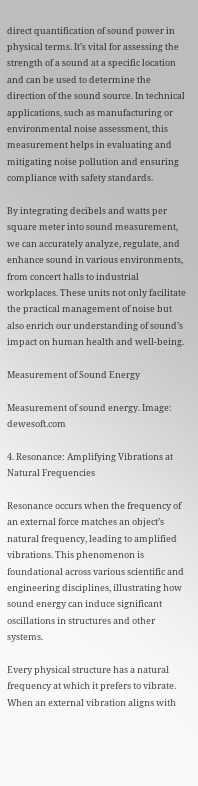direct quantification of sound power in physical terms. It’s vital for assessing the strength of a sound at a specific location and can be used to determine the direction of the sound source. In technical applications, such as manufacturing or environmental noise assessment, this measurement helps in evaluating and mitigating noise pollution and ensuring compliance with safety standards.

By integrating decibels and watts per square meter into sound measurement, we can accurately analyze, regulate, and enhance sound in various environments, from concert halls to industrial workplaces. These units not only facilitate the practical management of noise but also enrich our understanding of sound’s impact on human health and well-being.

Measurement of Sound Energy

Measurement of sound energy. Image: dewesoft.com

4. Resonance: Amplifying Vibrations at Natural Frequencies

Resonance occurs when the frequency of an external force matches an object’s natural frequency, leading to amplified vibrations. This phenomenon is foundational across various scientific and engineering disciplines, illustrating how sound energy can induce significant oscillations in structures and other systems.

Every physical structure has a natural frequency at which it prefers to vibrate. When an external vibration aligns with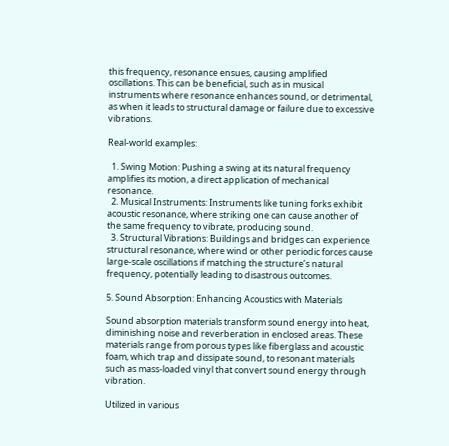this frequency, resonance ensues, causing amplified oscillations. This can be beneficial, such as in musical instruments where resonance enhances sound, or detrimental, as when it leads to structural damage or failure due to excessive vibrations.

Real-world examples:

  1. Swing Motion: Pushing a swing at its natural frequency amplifies its motion, a direct application of mechanical resonance.
  2. Musical Instruments: Instruments like tuning forks exhibit acoustic resonance, where striking one can cause another of the same frequency to vibrate, producing sound.
  3. Structural Vibrations: Buildings and bridges can experience structural resonance, where wind or other periodic forces cause large-scale oscillations if matching the structure’s natural frequency, potentially leading to disastrous outcomes.

5. Sound Absorption: Enhancing Acoustics with Materials

Sound absorption materials transform sound energy into heat, diminishing noise and reverberation in enclosed areas. These materials range from porous types like fiberglass and acoustic foam, which trap and dissipate sound, to resonant materials such as mass-loaded vinyl that convert sound energy through vibration.

Utilized in various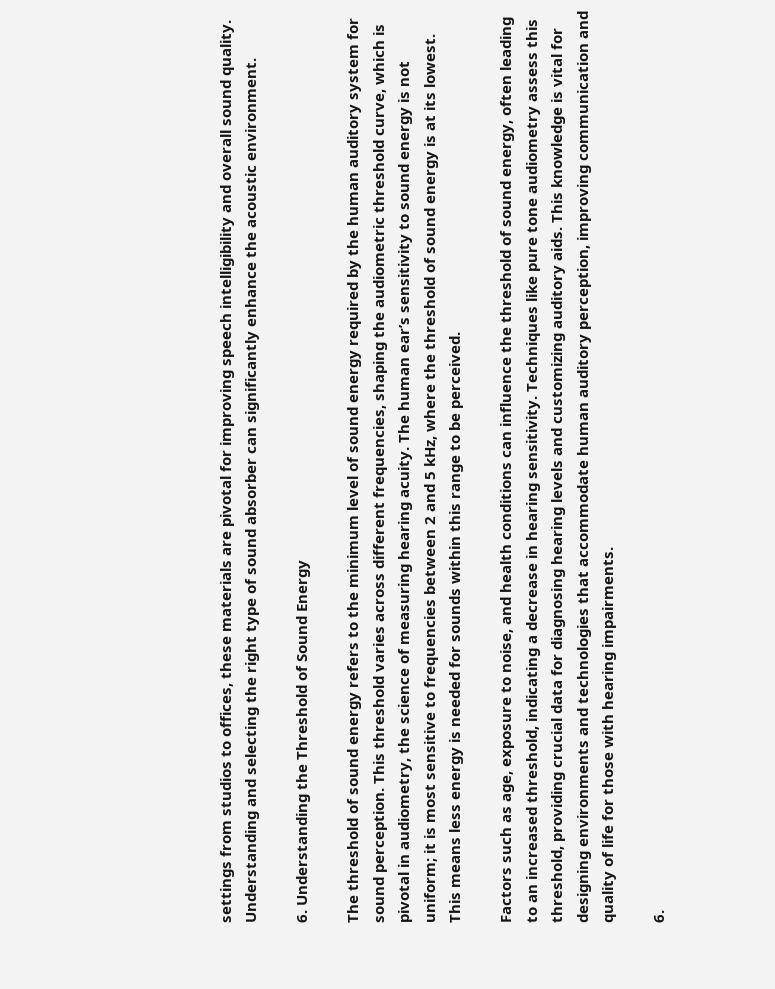settings from studios to offices, these materials are pivotal for improving speech intelligibility and overall sound quality. Understanding and selecting the right type of sound absorber can significantly enhance the acoustic environment.

6. Understanding the Threshold of Sound Energy

The threshold of sound energy refers to the minimum level of sound energy required by the human auditory system for sound perception. This threshold varies across different frequencies, shaping the audiometric threshold curve, which is pivotal in audiometry, the science of measuring hearing acuity. The human ear’s sensitivity to sound energy is not uniform; it is most sensitive to frequencies between 2 and 5 kHz, where the threshold of sound energy is at its lowest. This means less energy is needed for sounds within this range to be perceived.

Factors such as age, exposure to noise, and health conditions can influence the threshold of sound energy, often leading to an increased threshold, indicating a decrease in hearing sensitivity. Techniques like pure tone audiometry assess this threshold, providing crucial data for diagnosing hearing levels and customizing auditory aids. This knowledge is vital for designing environments and technologies that accommodate human auditory perception, improving communication and quality of life for those with hearing impairments.

6.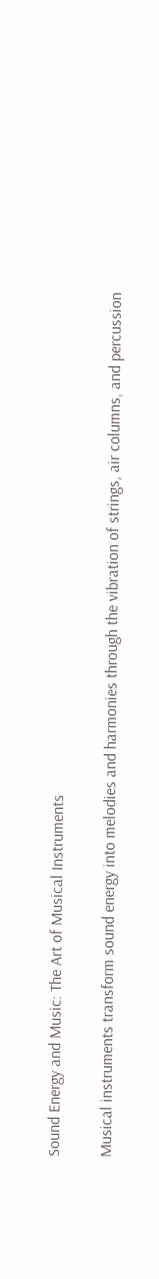Sound Energy and Music: The Art of Musical Instruments

Musical instruments transform sound energy into melodies and harmonies through the vibration of strings, air columns, and percussion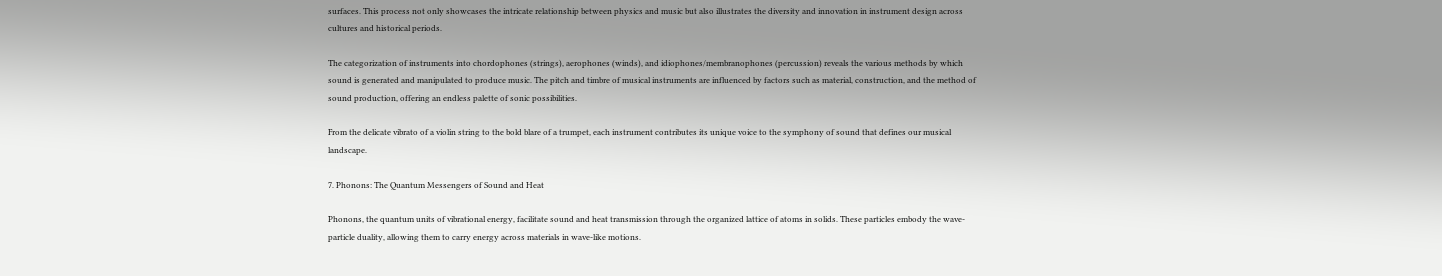surfaces. This process not only showcases the intricate relationship between physics and music but also illustrates the diversity and innovation in instrument design across cultures and historical periods.

The categorization of instruments into chordophones (strings), aerophones (winds), and idiophones/membranophones (percussion) reveals the various methods by which sound is generated and manipulated to produce music. The pitch and timbre of musical instruments are influenced by factors such as material, construction, and the method of sound production, offering an endless palette of sonic possibilities.

From the delicate vibrato of a violin string to the bold blare of a trumpet, each instrument contributes its unique voice to the symphony of sound that defines our musical landscape.

7. Phonons: The Quantum Messengers of Sound and Heat

Phonons, the quantum units of vibrational energy, facilitate sound and heat transmission through the organized lattice of atoms in solids. These particles embody the wave-particle duality, allowing them to carry energy across materials in wave-like motions.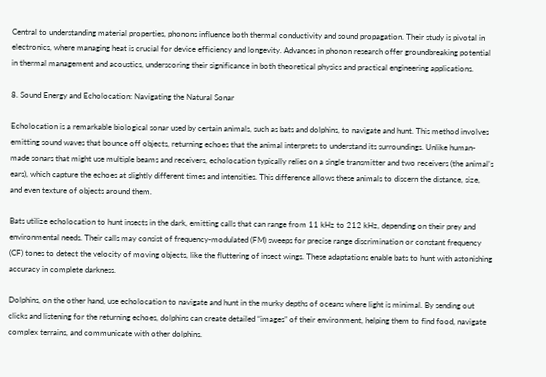Central to understanding material properties, phonons influence both thermal conductivity and sound propagation. Their study is pivotal in electronics, where managing heat is crucial for device efficiency and longevity. Advances in phonon research offer groundbreaking potential in thermal management and acoustics, underscoring their significance in both theoretical physics and practical engineering applications.

8. Sound Energy and Echolocation: Navigating the Natural Sonar

Echolocation is a remarkable biological sonar used by certain animals, such as bats and dolphins, to navigate and hunt. This method involves emitting sound waves that bounce off objects, returning echoes that the animal interprets to understand its surroundings. Unlike human-made sonars that might use multiple beams and receivers, echolocation typically relies on a single transmitter and two receivers (the animal’s ears), which capture the echoes at slightly different times and intensities. This difference allows these animals to discern the distance, size, and even texture of objects around them.

Bats utilize echolocation to hunt insects in the dark, emitting calls that can range from 11 kHz to 212 kHz, depending on their prey and environmental needs. Their calls may consist of frequency-modulated (FM) sweeps for precise range discrimination or constant frequency (CF) tones to detect the velocity of moving objects, like the fluttering of insect wings. These adaptations enable bats to hunt with astonishing accuracy in complete darkness.

Dolphins, on the other hand, use echolocation to navigate and hunt in the murky depths of oceans where light is minimal. By sending out clicks and listening for the returning echoes, dolphins can create detailed “images” of their environment, helping them to find food, navigate complex terrains, and communicate with other dolphins.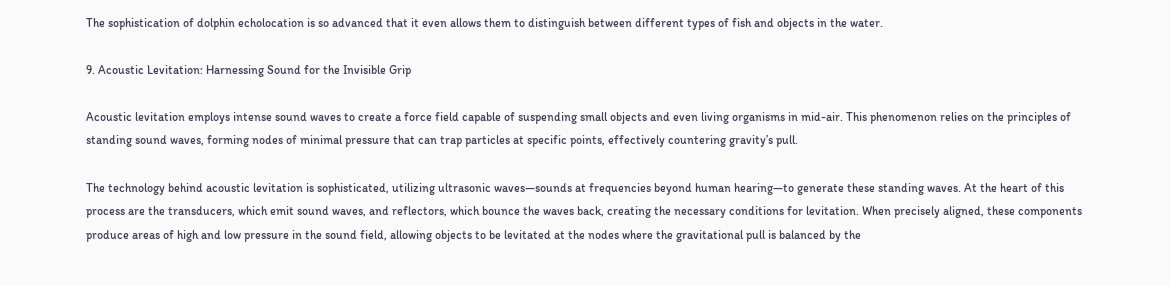The sophistication of dolphin echolocation is so advanced that it even allows them to distinguish between different types of fish and objects in the water.

9. Acoustic Levitation: Harnessing Sound for the Invisible Grip

Acoustic levitation employs intense sound waves to create a force field capable of suspending small objects and even living organisms in mid-air. This phenomenon relies on the principles of standing sound waves, forming nodes of minimal pressure that can trap particles at specific points, effectively countering gravity’s pull.

The technology behind acoustic levitation is sophisticated, utilizing ultrasonic waves—sounds at frequencies beyond human hearing—to generate these standing waves. At the heart of this process are the transducers, which emit sound waves, and reflectors, which bounce the waves back, creating the necessary conditions for levitation. When precisely aligned, these components produce areas of high and low pressure in the sound field, allowing objects to be levitated at the nodes where the gravitational pull is balanced by the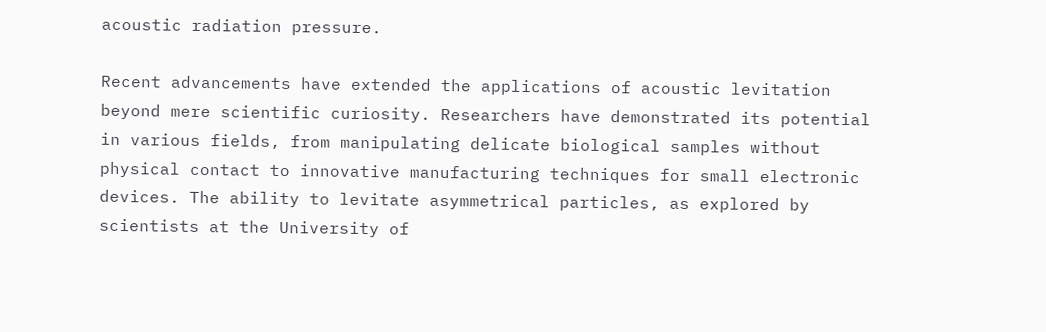acoustic radiation pressure.

Recent advancements have extended the applications of acoustic levitation beyond mere scientific curiosity. Researchers have demonstrated its potential in various fields, from manipulating delicate biological samples without physical contact to innovative manufacturing techniques for small electronic devices. The ability to levitate asymmetrical particles, as explored by scientists at the University of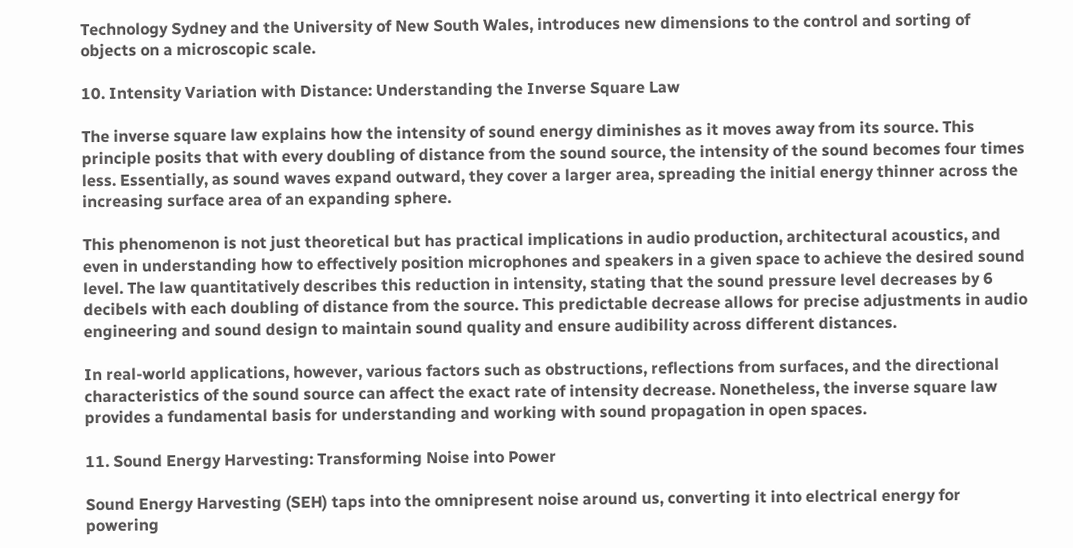Technology Sydney and the University of New South Wales, introduces new dimensions to the control and sorting of objects on a microscopic scale.

10. Intensity Variation with Distance: Understanding the Inverse Square Law

The inverse square law explains how the intensity of sound energy diminishes as it moves away from its source. This principle posits that with every doubling of distance from the sound source, the intensity of the sound becomes four times less. Essentially, as sound waves expand outward, they cover a larger area, spreading the initial energy thinner across the increasing surface area of an expanding sphere.

This phenomenon is not just theoretical but has practical implications in audio production, architectural acoustics, and even in understanding how to effectively position microphones and speakers in a given space to achieve the desired sound level. The law quantitatively describes this reduction in intensity, stating that the sound pressure level decreases by 6 decibels with each doubling of distance from the source. This predictable decrease allows for precise adjustments in audio engineering and sound design to maintain sound quality and ensure audibility across different distances.

In real-world applications, however, various factors such as obstructions, reflections from surfaces, and the directional characteristics of the sound source can affect the exact rate of intensity decrease. Nonetheless, the inverse square law provides a fundamental basis for understanding and working with sound propagation in open spaces.

11. Sound Energy Harvesting: Transforming Noise into Power

Sound Energy Harvesting (SEH) taps into the omnipresent noise around us, converting it into electrical energy for powering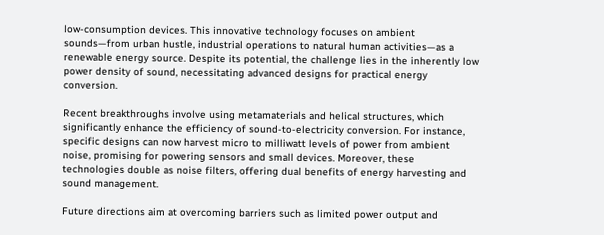low-consumption devices. This innovative technology focuses on ambient sounds—from urban hustle, industrial operations to natural human activities—as a renewable energy source. Despite its potential, the challenge lies in the inherently low power density of sound, necessitating advanced designs for practical energy conversion.

Recent breakthroughs involve using metamaterials and helical structures, which significantly enhance the efficiency of sound-to-electricity conversion. For instance, specific designs can now harvest micro to milliwatt levels of power from ambient noise, promising for powering sensors and small devices. Moreover, these technologies double as noise filters, offering dual benefits of energy harvesting and sound management.

Future directions aim at overcoming barriers such as limited power output and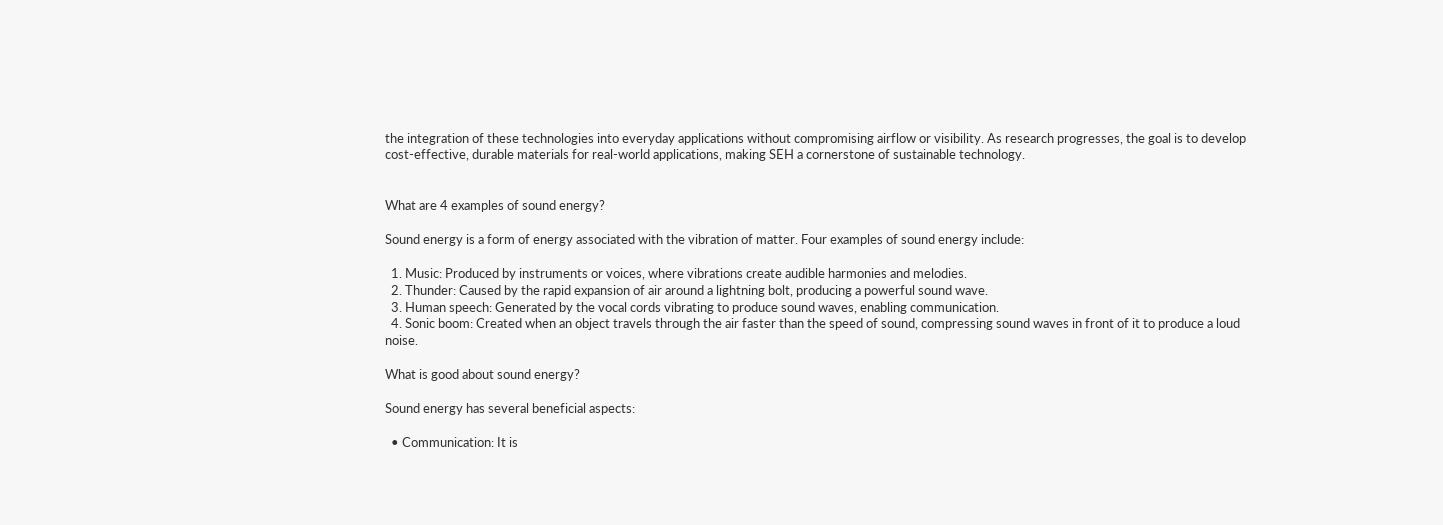the integration of these technologies into everyday applications without compromising airflow or visibility. As research progresses, the goal is to develop cost-effective, durable materials for real-world applications, making SEH a cornerstone of sustainable technology.


What are 4 examples of sound energy?

Sound energy is a form of energy associated with the vibration of matter. Four examples of sound energy include:

  1. Music: Produced by instruments or voices, where vibrations create audible harmonies and melodies.
  2. Thunder: Caused by the rapid expansion of air around a lightning bolt, producing a powerful sound wave.
  3. Human speech: Generated by the vocal cords vibrating to produce sound waves, enabling communication.
  4. Sonic boom: Created when an object travels through the air faster than the speed of sound, compressing sound waves in front of it to produce a loud noise.

What is good about sound energy?

Sound energy has several beneficial aspects:

  • Communication: It is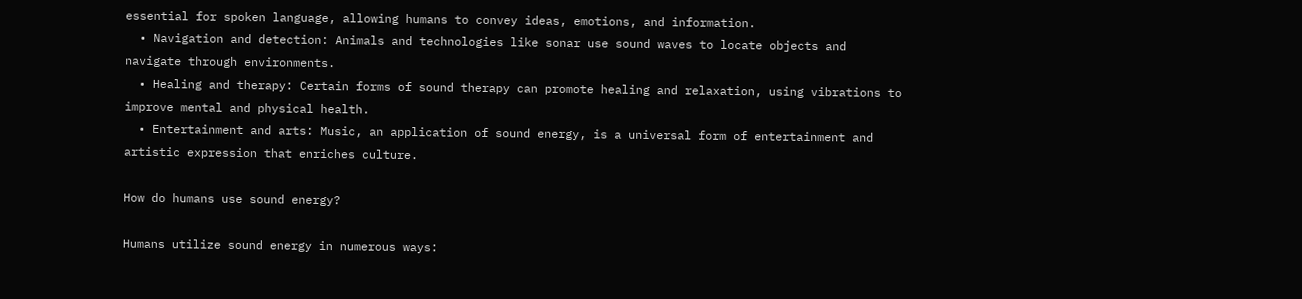essential for spoken language, allowing humans to convey ideas, emotions, and information.
  • Navigation and detection: Animals and technologies like sonar use sound waves to locate objects and navigate through environments.
  • Healing and therapy: Certain forms of sound therapy can promote healing and relaxation, using vibrations to improve mental and physical health.
  • Entertainment and arts: Music, an application of sound energy, is a universal form of entertainment and artistic expression that enriches culture.

How do humans use sound energy?

Humans utilize sound energy in numerous ways: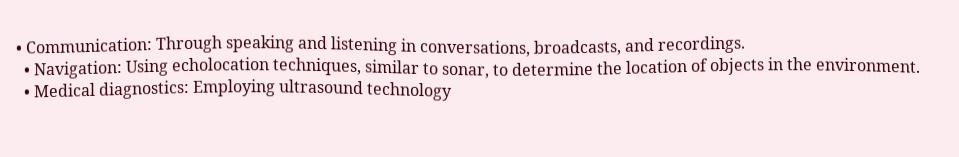• Communication: Through speaking and listening in conversations, broadcasts, and recordings.
  • Navigation: Using echolocation techniques, similar to sonar, to determine the location of objects in the environment.
  • Medical diagnostics: Employing ultrasound technology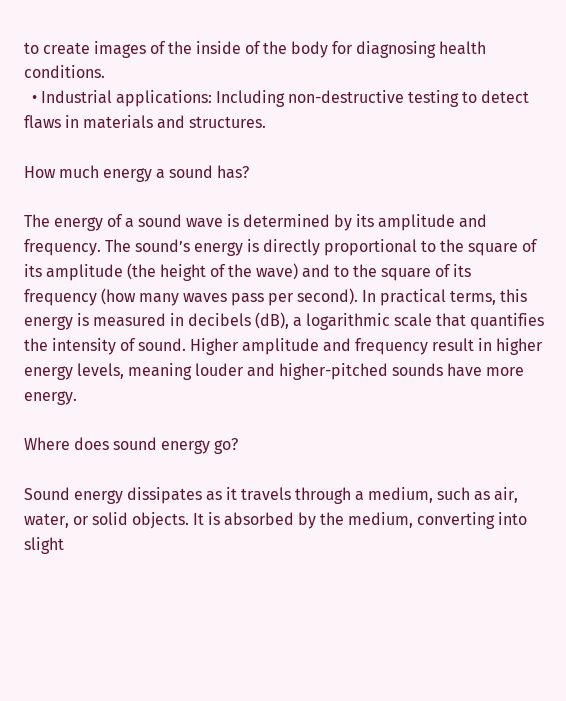to create images of the inside of the body for diagnosing health conditions.
  • Industrial applications: Including non-destructive testing to detect flaws in materials and structures.

How much energy a sound has?

The energy of a sound wave is determined by its amplitude and frequency. The sound’s energy is directly proportional to the square of its amplitude (the height of the wave) and to the square of its frequency (how many waves pass per second). In practical terms, this energy is measured in decibels (dB), a logarithmic scale that quantifies the intensity of sound. Higher amplitude and frequency result in higher energy levels, meaning louder and higher-pitched sounds have more energy.

Where does sound energy go?

Sound energy dissipates as it travels through a medium, such as air, water, or solid objects. It is absorbed by the medium, converting into slight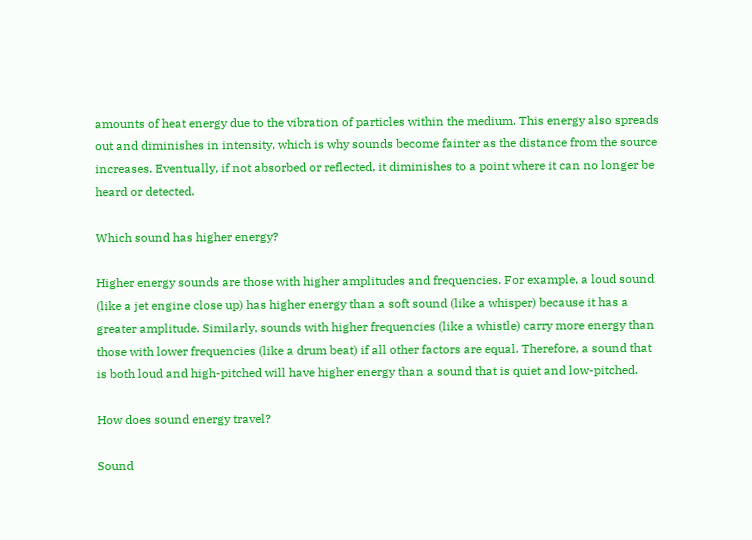amounts of heat energy due to the vibration of particles within the medium. This energy also spreads out and diminishes in intensity, which is why sounds become fainter as the distance from the source increases. Eventually, if not absorbed or reflected, it diminishes to a point where it can no longer be heard or detected.

Which sound has higher energy?

Higher energy sounds are those with higher amplitudes and frequencies. For example, a loud sound (like a jet engine close up) has higher energy than a soft sound (like a whisper) because it has a greater amplitude. Similarly, sounds with higher frequencies (like a whistle) carry more energy than those with lower frequencies (like a drum beat) if all other factors are equal. Therefore, a sound that is both loud and high-pitched will have higher energy than a sound that is quiet and low-pitched.

How does sound energy travel?

Sound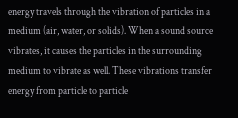energy travels through the vibration of particles in a medium (air, water, or solids). When a sound source vibrates, it causes the particles in the surrounding medium to vibrate as well. These vibrations transfer energy from particle to particle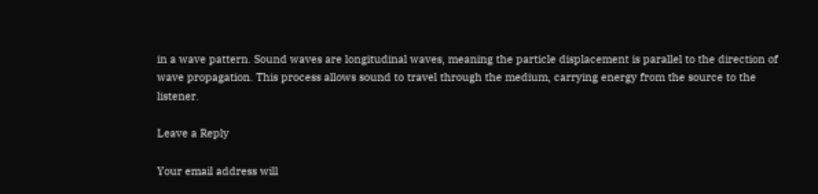in a wave pattern. Sound waves are longitudinal waves, meaning the particle displacement is parallel to the direction of wave propagation. This process allows sound to travel through the medium, carrying energy from the source to the listener.

Leave a Reply

Your email address will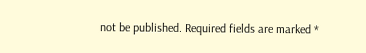not be published. Required fields are marked *